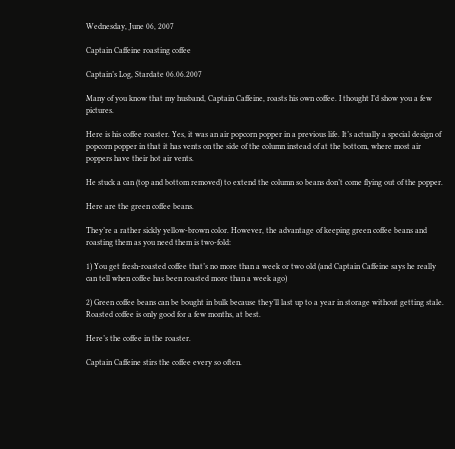Wednesday, June 06, 2007

Captain Caffeine roasting coffee

Captain’s Log, Stardate 06.06.2007

Many of you know that my husband, Captain Caffeine, roasts his own coffee. I thought I’d show you a few pictures.

Here is his coffee roaster. Yes, it was an air popcorn popper in a previous life. It’s actually a special design of popcorn popper in that it has vents on the side of the column instead of at the bottom, where most air poppers have their hot air vents.

He stuck a can (top and bottom removed) to extend the column so beans don’t come flying out of the popper.

Here are the green coffee beans.

They’re a rather sickly yellow-brown color. However, the advantage of keeping green coffee beans and roasting them as you need them is two-fold:

1) You get fresh-roasted coffee that’s no more than a week or two old (and Captain Caffeine says he really can tell when coffee has been roasted more than a week ago)

2) Green coffee beans can be bought in bulk because they’ll last up to a year in storage without getting stale. Roasted coffee is only good for a few months, at best.

Here’s the coffee in the roaster.

Captain Caffeine stirs the coffee every so often.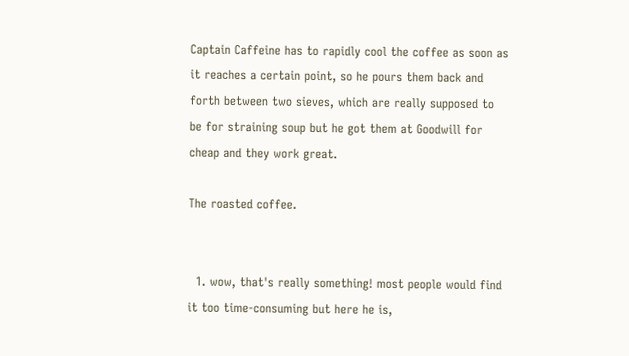Captain Caffeine has to rapidly cool the coffee as soon as it reaches a certain point, so he pours them back and forth between two sieves, which are really supposed to be for straining soup but he got them at Goodwill for cheap and they work great.

The roasted coffee.


  1. wow, that's really something! most people would find it too time-consuming but here he is,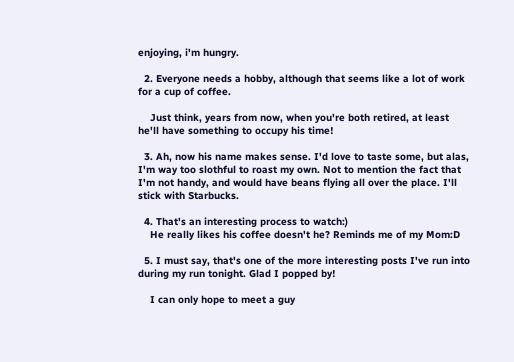enjoying, i'm hungry.

  2. Everyone needs a hobby, although that seems like a lot of work for a cup of coffee.

    Just think, years from now, when you're both retired, at least he'll have something to occupy his time!

  3. Ah, now his name makes sense. I'd love to taste some, but alas, I'm way too slothful to roast my own. Not to mention the fact that I'm not handy, and would have beans flying all over the place. I'll stick with Starbucks.

  4. That's an interesting process to watch:)
    He really likes his coffee doesn't he? Reminds me of my Mom:D

  5. I must say, that's one of the more interesting posts I've run into during my run tonight. Glad I popped by!

    I can only hope to meet a guy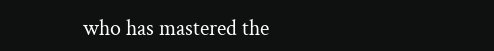who has mastered the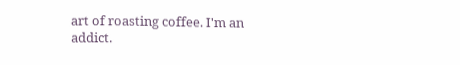art of roasting coffee. I'm an addict.